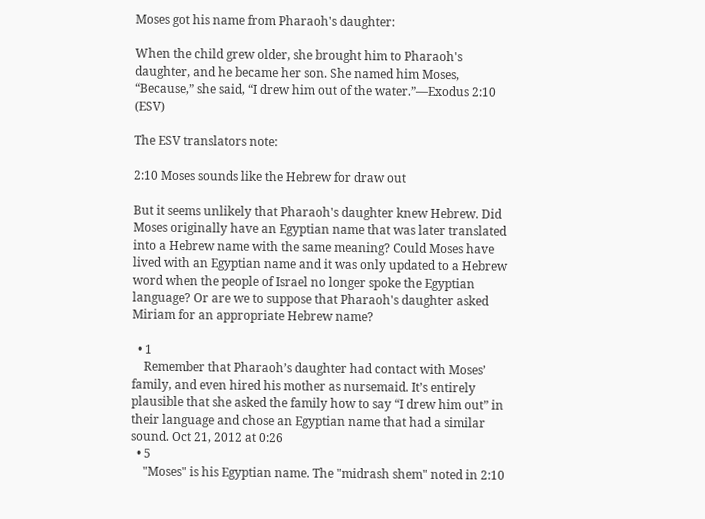Moses got his name from Pharaoh's daughter:

When the child grew older, she brought him to Pharaoh's daughter, and he became her son. She named him Moses, “Because,” she said, “I drew him out of the water.”—Exodus 2:10 (ESV)

The ESV translators note:

2:10 Moses sounds like the Hebrew for draw out

But it seems unlikely that Pharaoh's daughter knew Hebrew. Did Moses originally have an Egyptian name that was later translated into a Hebrew name with the same meaning? Could Moses have lived with an Egyptian name and it was only updated to a Hebrew word when the people of Israel no longer spoke the Egyptian language? Or are we to suppose that Pharaoh's daughter asked Miriam for an appropriate Hebrew name?

  • 1
    Remember that Pharaoh’s daughter had contact with Moses’ family, and even hired his mother as nursemaid. It’s entirely plausible that she asked the family how to say “I drew him out” in their language and chose an Egyptian name that had a similar sound. Oct 21, 2012 at 0:26
  • 5
    "Moses" is his Egyptian name. The "midrash shem" noted in 2:10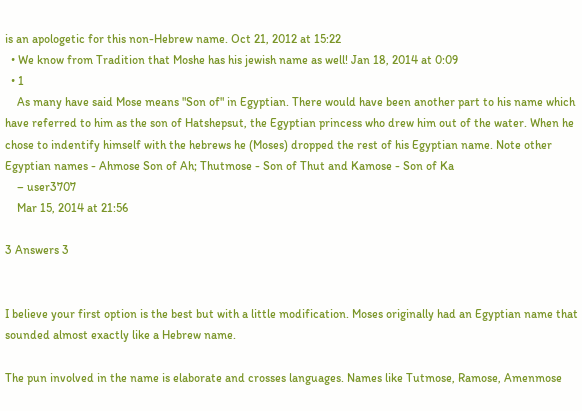is an apologetic for this non-Hebrew name. Oct 21, 2012 at 15:22
  • We know from Tradition that Moshe has his jewish name as well! Jan 18, 2014 at 0:09
  • 1
    As many have said Mose means "Son of" in Egyptian. There would have been another part to his name which have referred to him as the son of Hatshepsut, the Egyptian princess who drew him out of the water. When he chose to indentify himself with the hebrews he (Moses) dropped the rest of his Egyptian name. Note other Egyptian names - Ahmose Son of Ah; Thutmose - Son of Thut and Kamose - Son of Ka
    – user3707
    Mar 15, 2014 at 21:56

3 Answers 3


I believe your first option is the best but with a little modification. Moses originally had an Egyptian name that sounded almost exactly like a Hebrew name.

The pun involved in the name is elaborate and crosses languages. Names like Tutmose, Ramose, Amenmose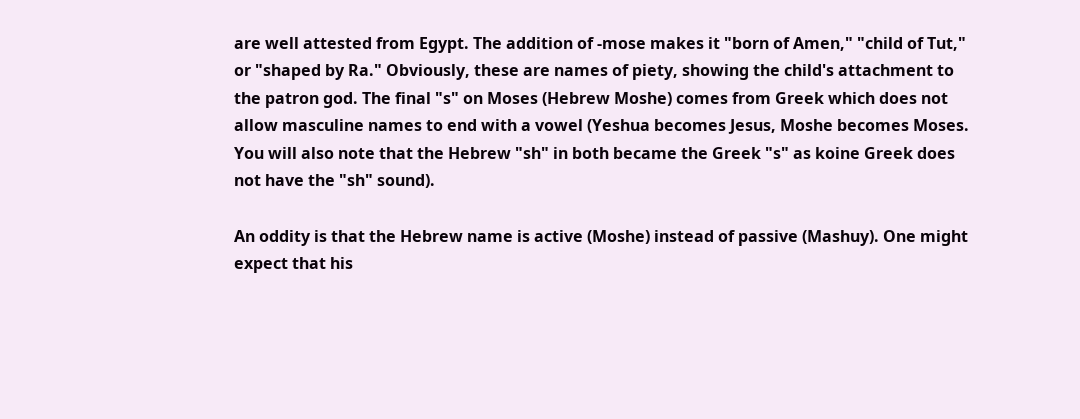are well attested from Egypt. The addition of -mose makes it "born of Amen," "child of Tut," or "shaped by Ra." Obviously, these are names of piety, showing the child's attachment to the patron god. The final "s" on Moses (Hebrew Moshe) comes from Greek which does not allow masculine names to end with a vowel (Yeshua becomes Jesus, Moshe becomes Moses. You will also note that the Hebrew "sh" in both became the Greek "s" as koine Greek does not have the "sh" sound).

An oddity is that the Hebrew name is active (Moshe) instead of passive (Mashuy). One might expect that his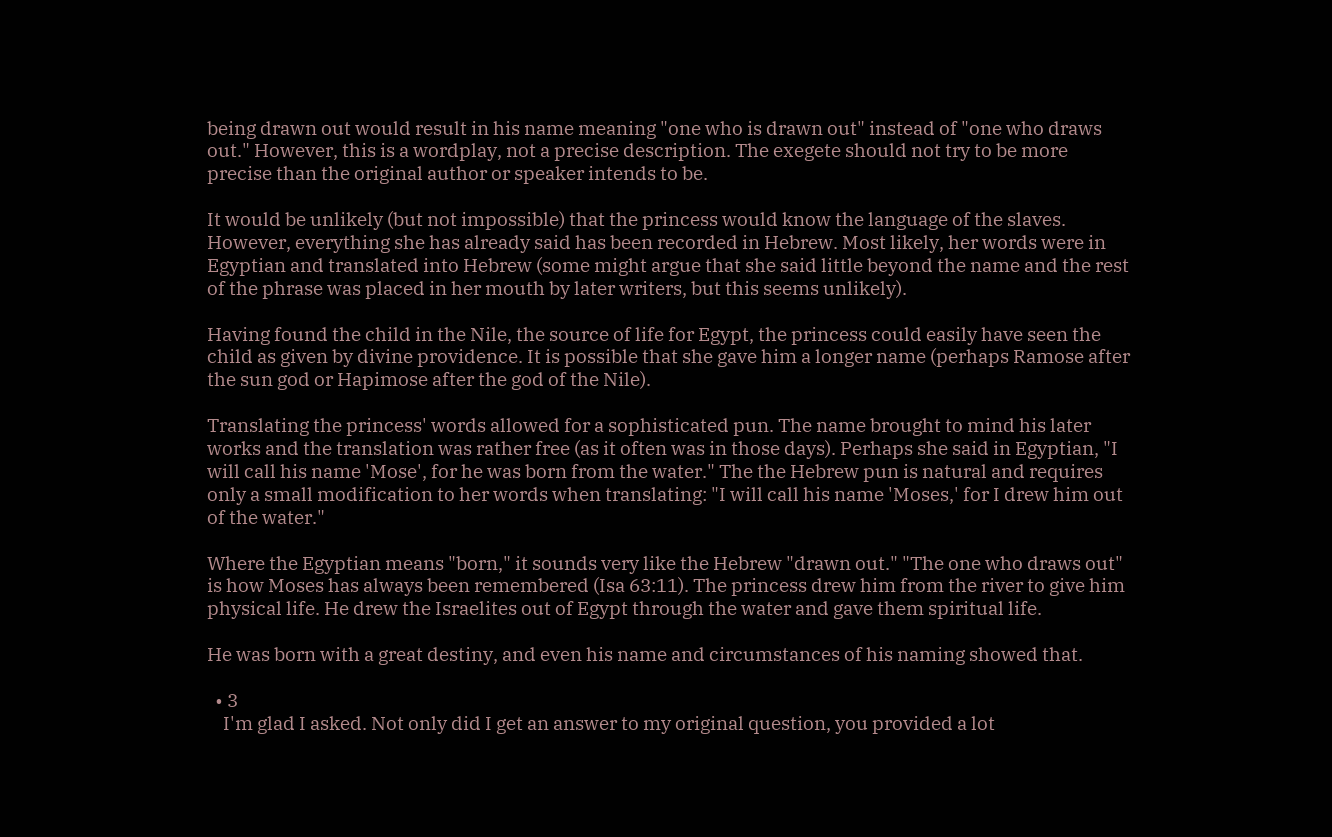being drawn out would result in his name meaning "one who is drawn out" instead of "one who draws out." However, this is a wordplay, not a precise description. The exegete should not try to be more precise than the original author or speaker intends to be.

It would be unlikely (but not impossible) that the princess would know the language of the slaves. However, everything she has already said has been recorded in Hebrew. Most likely, her words were in Egyptian and translated into Hebrew (some might argue that she said little beyond the name and the rest of the phrase was placed in her mouth by later writers, but this seems unlikely).

Having found the child in the Nile, the source of life for Egypt, the princess could easily have seen the child as given by divine providence. It is possible that she gave him a longer name (perhaps Ramose after the sun god or Hapimose after the god of the Nile).

Translating the princess' words allowed for a sophisticated pun. The name brought to mind his later works and the translation was rather free (as it often was in those days). Perhaps she said in Egyptian, "I will call his name 'Mose', for he was born from the water." The the Hebrew pun is natural and requires only a small modification to her words when translating: "I will call his name 'Moses,' for I drew him out of the water."

Where the Egyptian means "born," it sounds very like the Hebrew "drawn out." "The one who draws out" is how Moses has always been remembered (Isa 63:11). The princess drew him from the river to give him physical life. He drew the Israelites out of Egypt through the water and gave them spiritual life.

He was born with a great destiny, and even his name and circumstances of his naming showed that.

  • 3
    I'm glad I asked. Not only did I get an answer to my original question, you provided a lot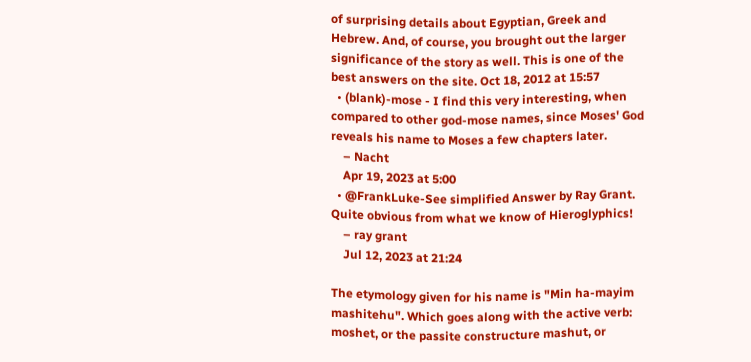of surprising details about Egyptian, Greek and Hebrew. And, of course, you brought out the larger significance of the story as well. This is one of the best answers on the site. Oct 18, 2012 at 15:57
  • (blank)-mose - I find this very interesting, when compared to other god-mose names, since Moses' God reveals his name to Moses a few chapters later.
    – Nacht
    Apr 19, 2023 at 5:00
  • @FrankLuke-See simplified Answer by Ray Grant. Quite obvious from what we know of Hieroglyphics!
    – ray grant
    Jul 12, 2023 at 21:24

The etymology given for his name is "Min ha-mayim mashitehu". Which goes along with the active verb: moshet, or the passite constructure mashut, or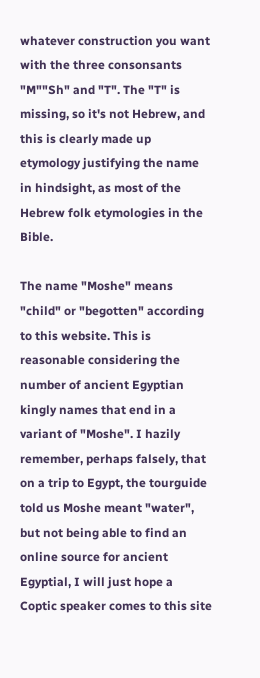whatever construction you want with the three consonsants "M""Sh" and "T". The "T" is missing, so it's not Hebrew, and this is clearly made up etymology justifying the name in hindsight, as most of the Hebrew folk etymologies in the Bible.

The name "Moshe" means "child" or "begotten" according to this website. This is reasonable considering the number of ancient Egyptian kingly names that end in a variant of "Moshe". I hazily remember, perhaps falsely, that on a trip to Egypt, the tourguide told us Moshe meant "water", but not being able to find an online source for ancient Egyptial, I will just hope a Coptic speaker comes to this site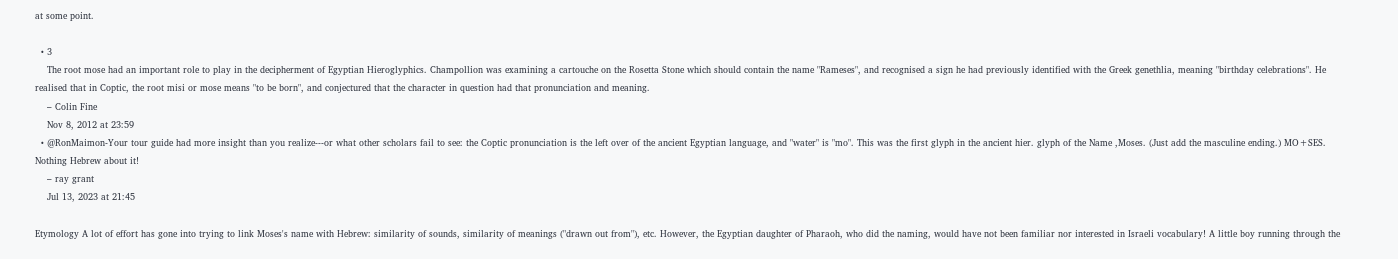at some point.

  • 3
    The root mose had an important role to play in the decipherment of Egyptian Hieroglyphics. Champollion was examining a cartouche on the Rosetta Stone which should contain the name "Rameses", and recognised a sign he had previously identified with the Greek genethlia, meaning "birthday celebrations". He realised that in Coptic, the root misi or mose means "to be born", and conjectured that the character in question had that pronunciation and meaning.
    – Colin Fine
    Nov 8, 2012 at 23:59
  • @RonMaimon-Your tour guide had more insight than you realize---or what other scholars fail to see: the Coptic pronunciation is the left over of the ancient Egyptian language, and "water" is "mo". This was the first glyph in the ancient hier. glyph of the Name ,Moses. (Just add the masculine ending.) MO+SES. Nothing Hebrew about it!
    – ray grant
    Jul 13, 2023 at 21:45

Etymology A lot of effort has gone into trying to link Moses's name with Hebrew: similarity of sounds, similarity of meanings ("drawn out from"), etc. However, the Egyptian daughter of Pharaoh, who did the naming, would have not been familiar nor interested in Israeli vocabulary! A little boy running through the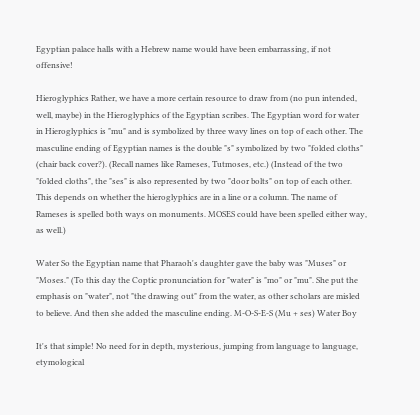Egyptian palace halls with a Hebrew name would have been embarrassing, if not offensive!

Hieroglyphics Rather, we have a more certain resource to draw from (no pun intended, well, maybe) in the Hieroglyphics of the Egyptian scribes. The Egyptian word for water in Hieroglyphics is "mu" and is symbolized by three wavy lines on top of each other. The masculine ending of Egyptian names is the double "s" symbolized by two "folded cloths" (chair back cover?). (Recall names like Rameses, Tutmoses, etc.) (Instead of the two "folded cloths", the "ses" is also represented by two "door bolts" on top of each other. This depends on whether the hieroglyphics are in a line or a column. The name of Rameses is spelled both ways on monuments. MOSES could have been spelled either way, as well.)

Water So the Egyptian name that Pharaoh's daughter gave the baby was "Muses" or "Moses." (To this day the Coptic pronunciation for "water" is "mo" or "mu". She put the emphasis on "water", not "the drawing out" from the water, as other scholars are misled to believe. And then she added the masculine ending. M-O-S-E-S (Mu + ses) Water Boy

It's that simple! No need for in depth, mysterious, jumping from language to language, etymological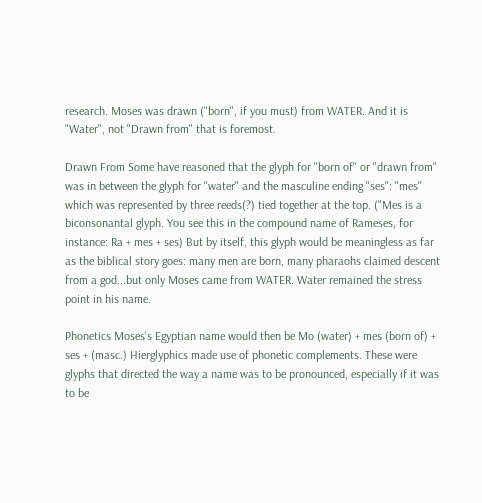research. Moses was drawn ("born", if you must) from WATER. And it is "Water", not "Drawn from" that is foremost.

Drawn From Some have reasoned that the glyph for "born of" or "drawn from" was in between the glyph for "water" and the masculine ending "ses": "mes" which was represented by three reeds(?) tied together at the top. ("Mes is a biconsonantal glyph. You see this in the compound name of Rameses, for instance: Ra + mes + ses) But by itself, this glyph would be meaningless as far as the biblical story goes: many men are born, many pharaohs claimed descent from a god...but only Moses came from WATER. Water remained the stress point in his name.

Phonetics Moses's Egyptian name would then be Mo (water) + mes (born of) + ses + (masc.) Hierglyphics made use of phonetic complements. These were glyphs that directed the way a name was to be pronounced, especially if it was to be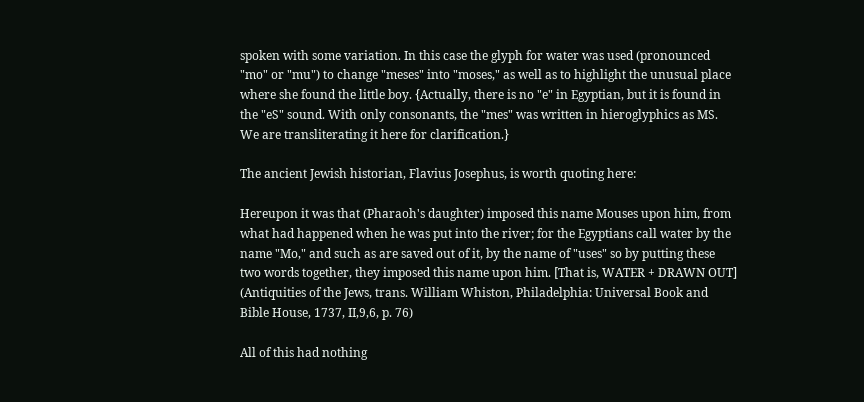spoken with some variation. In this case the glyph for water was used (pronounced "mo" or "mu") to change "meses" into "moses," as well as to highlight the unusual place where she found the little boy. {Actually, there is no "e" in Egyptian, but it is found in the "eS" sound. With only consonants, the "mes" was written in hieroglyphics as MS. We are transliterating it here for clarification.}

The ancient Jewish historian, Flavius Josephus, is worth quoting here:

Hereupon it was that (Pharaoh's daughter) imposed this name Mouses upon him, from what had happened when he was put into the river; for the Egyptians call water by the name "Mo," and such as are saved out of it, by the name of "uses" so by putting these two words together, they imposed this name upon him. [That is, WATER + DRAWN OUT] (Antiquities of the Jews, trans. William Whiston, Philadelphia: Universal Book and Bible House, 1737, II,9,6, p. 76)

All of this had nothing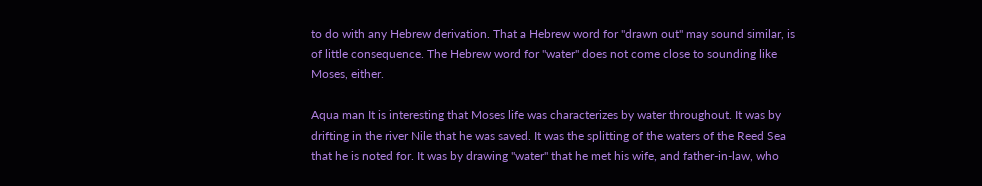to do with any Hebrew derivation. That a Hebrew word for "drawn out" may sound similar, is of little consequence. The Hebrew word for "water" does not come close to sounding like Moses, either.

Aqua man It is interesting that Moses life was characterizes by water throughout. It was by drifting in the river Nile that he was saved. It was the splitting of the waters of the Reed Sea that he is noted for. It was by drawing "water" that he met his wife, and father-in-law, who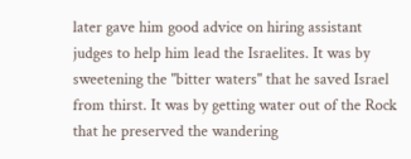later gave him good advice on hiring assistant judges to help him lead the Israelites. It was by sweetening the "bitter waters" that he saved Israel from thirst. It was by getting water out of the Rock that he preserved the wandering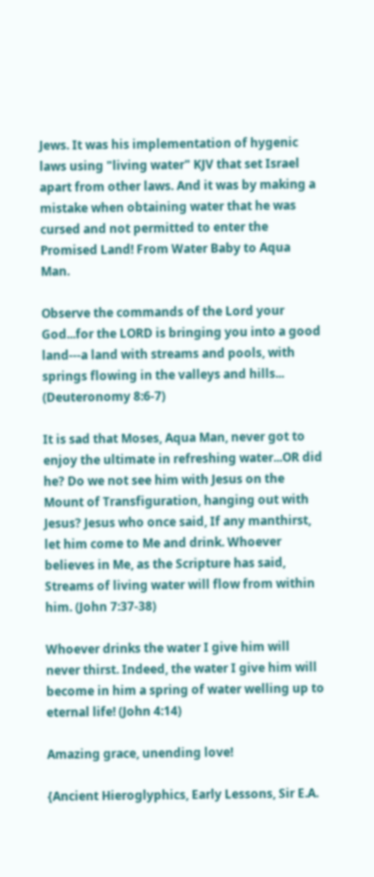Jews. It was his implementation of hygenic laws using "living water" KJV that set Israel apart from other laws. And it was by making a mistake when obtaining water that he was cursed and not permitted to enter the Promised Land! From Water Baby to Aqua Man.

Observe the commands of the Lord your God...for the LORD is bringing you into a good land---a land with streams and pools, with springs flowing in the valleys and hills... (Deuteronomy 8:6-7)

It is sad that Moses, Aqua Man, never got to enjoy the ultimate in refreshing water...OR did he? Do we not see him with Jesus on the Mount of Transfiguration, hanging out with Jesus? Jesus who once said, If any manthirst, let him come to Me and drink. Whoever believes in Me, as the Scripture has said, Streams of living water will flow from within him. (John 7:37-38)

Whoever drinks the water I give him will never thirst. Indeed, the water I give him will become in him a spring of water welling up to eternal life! (John 4:14)

Amazing grace, unending love!

{Ancient Hieroglyphics, Early Lessons, Sir E.A.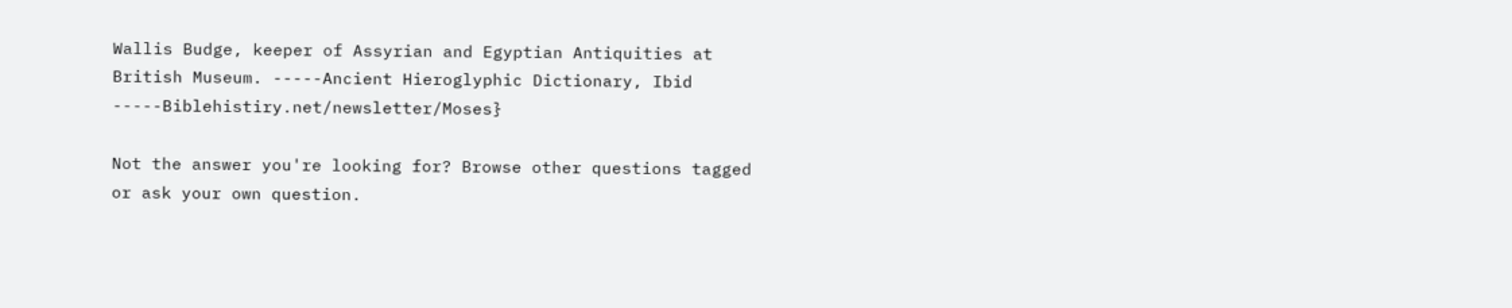Wallis Budge, keeper of Assyrian and Egyptian Antiquities at British Museum. -----Ancient Hieroglyphic Dictionary, Ibid -----Biblehistiry.net/newsletter/Moses}

Not the answer you're looking for? Browse other questions tagged or ask your own question.